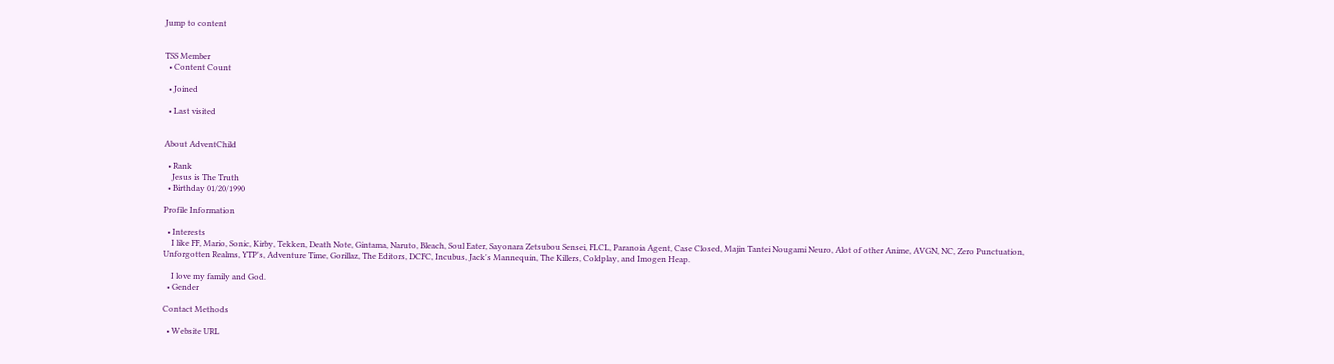Jump to content


TSS Member
  • Content Count

  • Joined

  • Last visited


About AdventChild

  • Rank
    Jesus is The Truth
  • Birthday 01/20/1990

Profile Information

  • Interests
    I like FF, Mario, Sonic, Kirby, Tekken, Death Note, Gintama, Naruto, Bleach, Soul Eater, Sayonara Zetsubou Sensei, FLCL, Paranoia Agent, Case Closed, Majin Tantei Nougami Neuro, Alot of other Anime, AVGN, NC, Zero Punctuation, Unforgotten Realms, YTP's, Adventure Time, Gorillaz, The Editors, DCFC, Incubus, Jack's Mannequin, The Killers, Coldplay, and Imogen Heap.

    I love my family and God.
  • Gender

Contact Methods

  • Website URL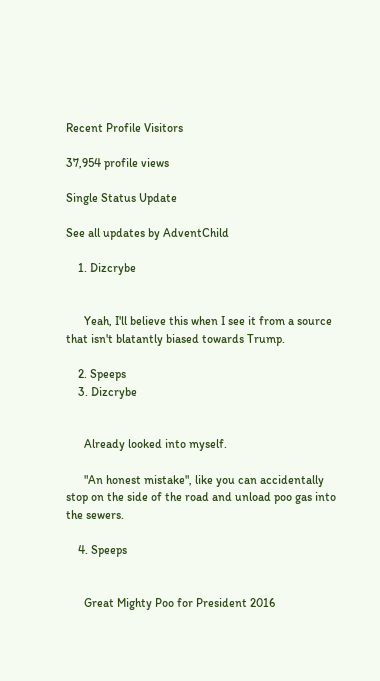Recent Profile Visitors

37,954 profile views

Single Status Update

See all updates by AdventChild

    1. Dizcrybe


      Yeah, I'll believe this when I see it from a source that isn't blatantly biased towards Trump.

    2. Speeps
    3. Dizcrybe


      Already looked into myself.

      "An honest mistake", like you can accidentally stop on the side of the road and unload poo gas into the sewers.

    4. Speeps


      Great Mighty Poo for President 2016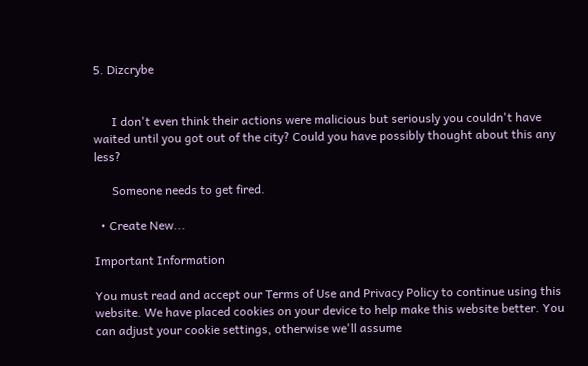5. Dizcrybe


      I don't even think their actions were malicious but seriously you couldn't have waited until you got out of the city? Could you have possibly thought about this any less?

      Someone needs to get fired.

  • Create New...

Important Information

You must read and accept our Terms of Use and Privacy Policy to continue using this website. We have placed cookies on your device to help make this website better. You can adjust your cookie settings, otherwise we'll assume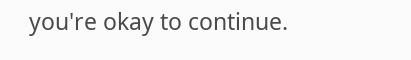you're okay to continue.